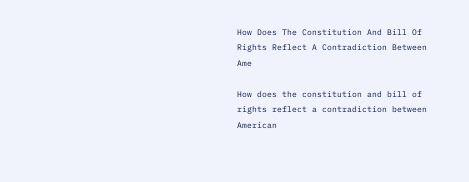How Does The Constitution And Bill Of Rights Reflect A Contradiction Between Ame

How does the constitution and bill of rights reflect a contradiction between American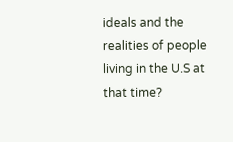ideals and the realities of people living in the U.S at that time?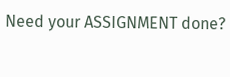Need your ASSIGNMENT done?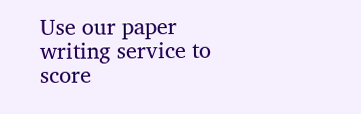Use our paper writing service to score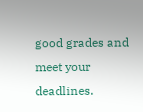good grades and meet your deadlines.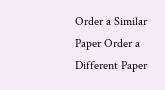Order a Similar Paper Order a Different Paper